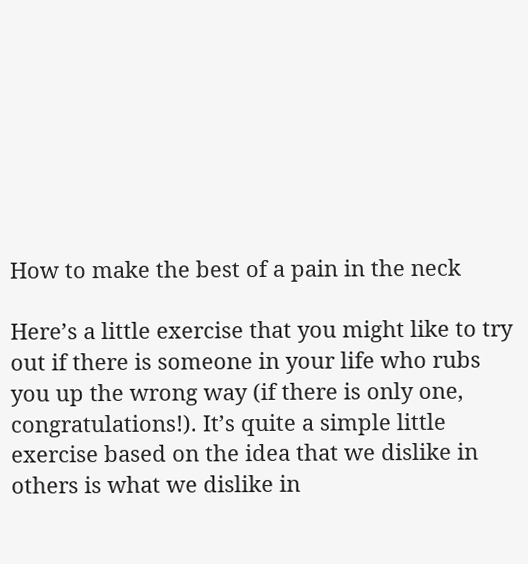How to make the best of a pain in the neck

Here’s a little exercise that you might like to try out if there is someone in your life who rubs you up the wrong way (if there is only one, congratulations!). It’s quite a simple little exercise based on the idea that we dislike in others is what we dislike in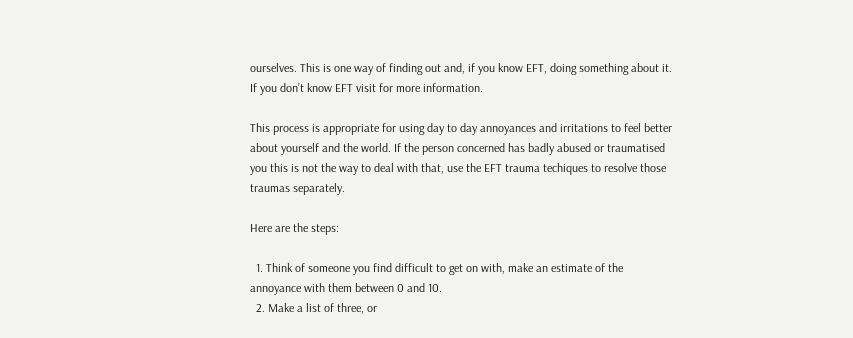ourselves. This is one way of finding out and, if you know EFT, doing something about it. If you don’t know EFT visit for more information.

This process is appropriate for using day to day annoyances and irritations to feel better about yourself and the world. If the person concerned has badly abused or traumatised you this is not the way to deal with that, use the EFT trauma techiques to resolve those traumas separately.

Here are the steps:

  1. Think of someone you find difficult to get on with, make an estimate of the annoyance with them between 0 and 10.
  2. Make a list of three, or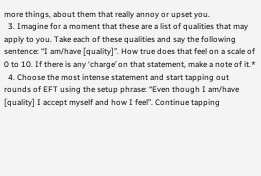more things, about them that really annoy or upset you.
  3. Imagine for a moment that these are a list of qualities that may apply to you. Take each of these qualities and say the following sentence: “I am/have [quality]”. How true does that feel on a scale of 0 to 10. If there is any ‘charge’ on that statement, make a note of it.*
  4. Choose the most intense statement and start tapping out rounds of EFT using the setup phrase: “Even though I am/have [quality] I accept myself and how I feel”. Continue tapping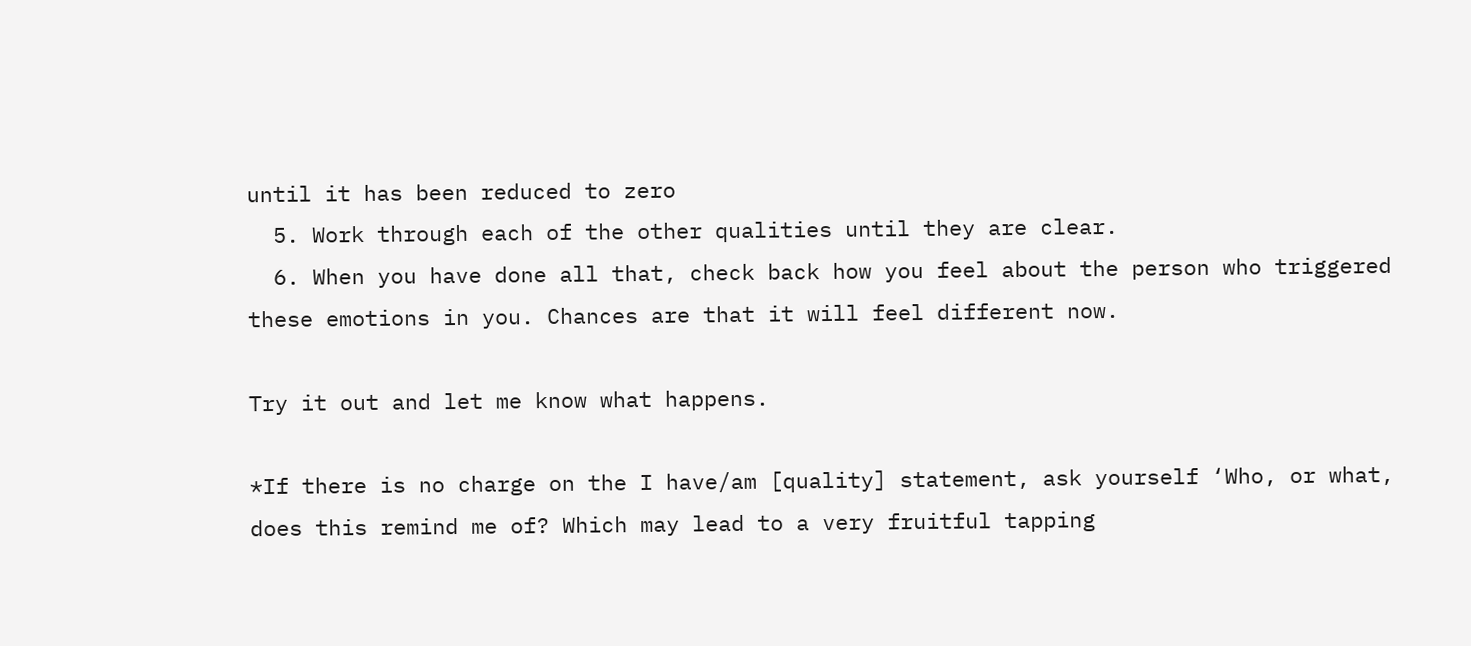until it has been reduced to zero
  5. Work through each of the other qualities until they are clear.
  6. When you have done all that, check back how you feel about the person who triggered these emotions in you. Chances are that it will feel different now.

Try it out and let me know what happens.

*If there is no charge on the I have/am [quality] statement, ask yourself ‘Who, or what, does this remind me of? Which may lead to a very fruitful tapping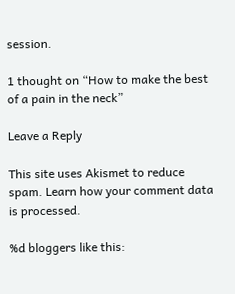session.

1 thought on “How to make the best of a pain in the neck”

Leave a Reply

This site uses Akismet to reduce spam. Learn how your comment data is processed.

%d bloggers like this: